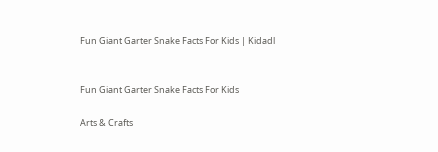Fun Giant Garter Snake Facts For Kids | Kidadl


Fun Giant Garter Snake Facts For Kids

Arts & Crafts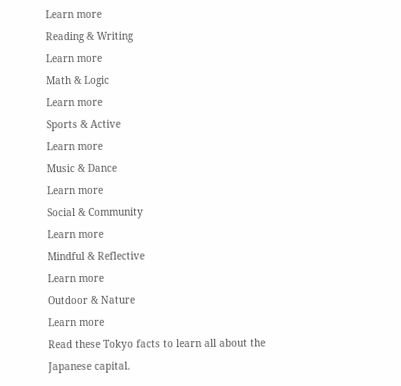Learn more
Reading & Writing
Learn more
Math & Logic
Learn more
Sports & Active
Learn more
Music & Dance
Learn more
Social & Community
Learn more
Mindful & Reflective
Learn more
Outdoor & Nature
Learn more
Read these Tokyo facts to learn all about the Japanese capital.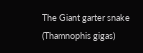The Giant garter snake (Thamnophis gigas)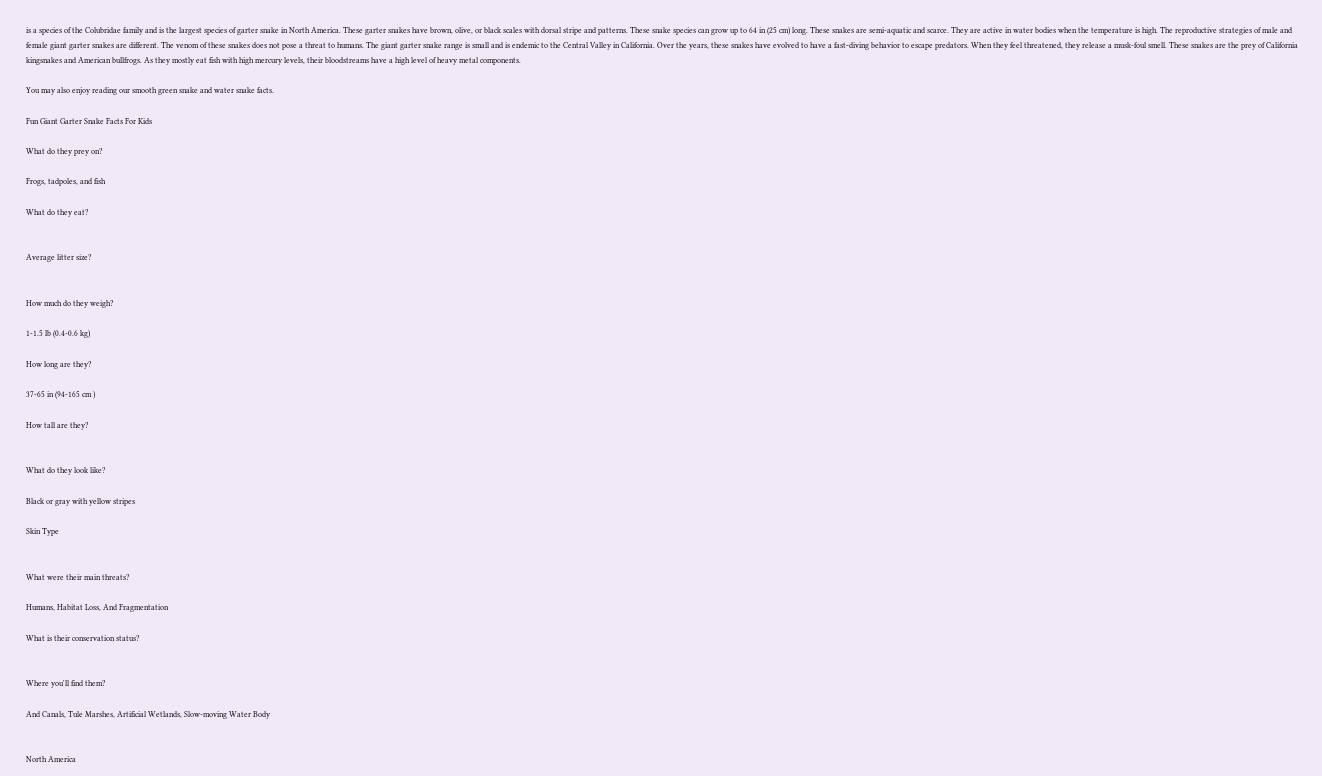is a species of the Colubridae family and is the largest species of garter snake in North America. These garter snakes have brown, olive, or black scales with dorsal stripe and patterns. These snake species can grow up to 64 in (25 cm) long. These snakes are semi-aquatic and scarce. They are active in water bodies when the temperature is high. The reproductive strategies of male and female giant garter snakes are different. The venom of these snakes does not pose a threat to humans. The giant garter snake range is small and is endemic to the Central Valley in California. Over the years, these snakes have evolved to have a fast-diving behavior to escape predators. When they feel threatened, they release a musk-foul smell. These snakes are the prey of California kingsnakes and American bullfrogs. As they mostly eat fish with high mercury levels, their bloodstreams have a high level of heavy metal components.

You may also enjoy reading our smooth green snake and water snake facts.

Fun Giant Garter Snake Facts For Kids

What do they prey on?

Frogs, tadpoles, and fish

What do they eat?


Average litter size?


How much do they weigh?

1-1.5 lb (0.4-0.6 kg)

How long are they?

37-65 in (94-165 cm )

How tall are they?


What do they look like?

Black or gray with yellow stripes

Skin Type


What were their main threats?

Humans, Habitat Loss, And Fragmentation

What is their conservation status?


Where you'll find them?

And Canals, Tule Marshes, Artificial Wetlands, Slow-moving Water Body


North America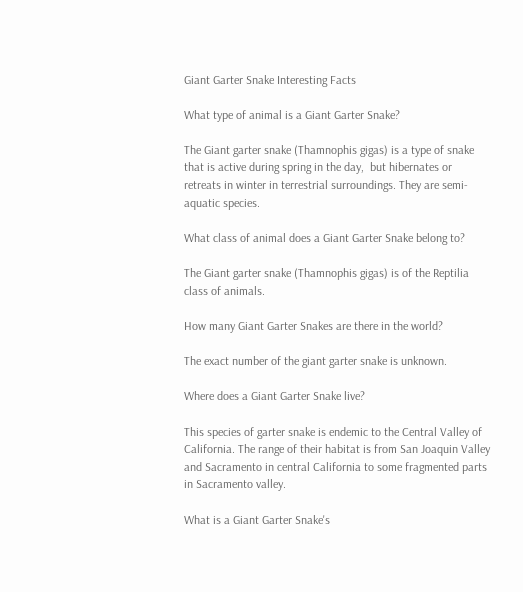Giant Garter Snake Interesting Facts

What type of animal is a Giant Garter Snake?

The Giant garter snake (Thamnophis gigas) is a type of snake that is active during spring in the day,  but hibernates or retreats in winter in terrestrial surroundings. They are semi-aquatic species.

What class of animal does a Giant Garter Snake belong to?

The Giant garter snake (Thamnophis gigas) is of the Reptilia class of animals.

How many Giant Garter Snakes are there in the world?

The exact number of the giant garter snake is unknown.

Where does a Giant Garter Snake live?

This species of garter snake is endemic to the Central Valley of California. The range of their habitat is from San Joaquin Valley and Sacramento in central California to some fragmented parts in Sacramento valley.

What is a Giant Garter Snake's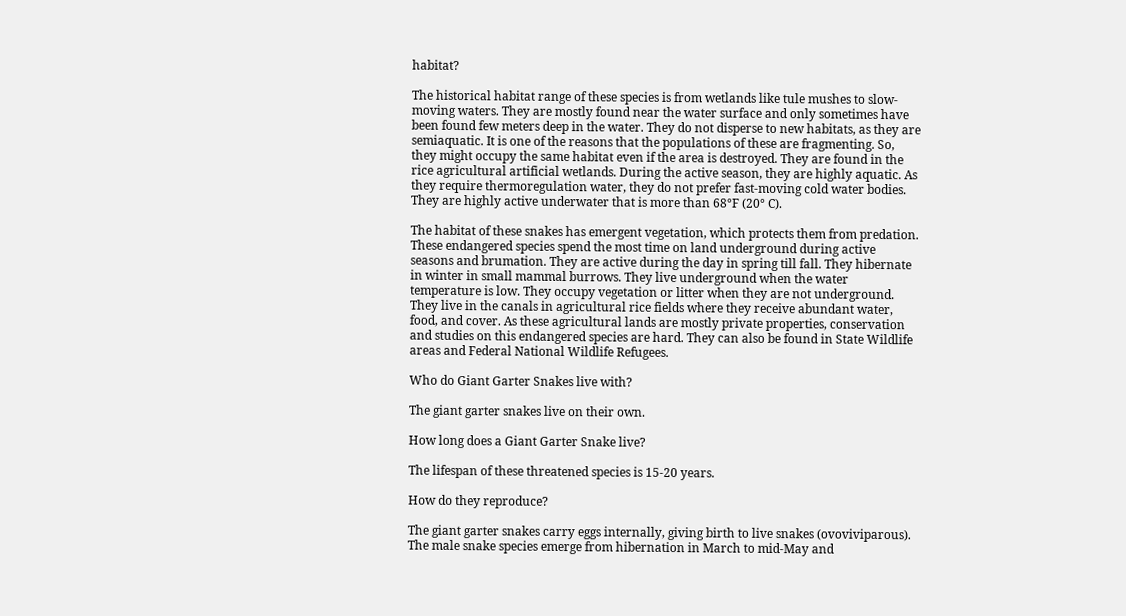habitat?

The historical habitat range of these species is from wetlands like tule mushes to slow-moving waters. They are mostly found near the water surface and only sometimes have been found few meters deep in the water. They do not disperse to new habitats, as they are semiaquatic. It is one of the reasons that the populations of these are fragmenting. So, they might occupy the same habitat even if the area is destroyed. They are found in the rice agricultural artificial wetlands. During the active season, they are highly aquatic. As they require thermoregulation water, they do not prefer fast-moving cold water bodies. They are highly active underwater that is more than 68°F (20° C).

The habitat of these snakes has emergent vegetation, which protects them from predation. These endangered species spend the most time on land underground during active seasons and brumation. They are active during the day in spring till fall. They hibernate in winter in small mammal burrows. They live underground when the water temperature is low. They occupy vegetation or litter when they are not underground. They live in the canals in agricultural rice fields where they receive abundant water, food, and cover. As these agricultural lands are mostly private properties, conservation and studies on this endangered species are hard. They can also be found in State Wildlife areas and Federal National Wildlife Refugees.

Who do Giant Garter Snakes live with?

The giant garter snakes live on their own.

How long does a Giant Garter Snake live?

The lifespan of these threatened species is 15-20 years.

How do they reproduce?

The giant garter snakes carry eggs internally, giving birth to live snakes (ovoviviparous). The male snake species emerge from hibernation in March to mid-May and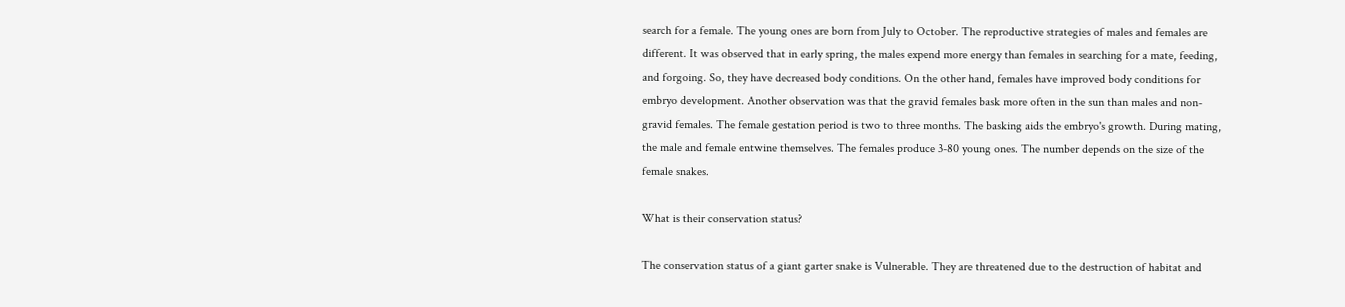search for a female. The young ones are born from July to October. The reproductive strategies of males and females are different. It was observed that in early spring, the males expend more energy than females in searching for a mate, feeding, and forgoing. So, they have decreased body conditions. On the other hand, females have improved body conditions for embryo development. Another observation was that the gravid females bask more often in the sun than males and non-gravid females. The female gestation period is two to three months. The basking aids the embryo's growth. During mating, the male and female entwine themselves. The females produce 3-80 young ones. The number depends on the size of the female snakes.

What is their conservation status?

The conservation status of a giant garter snake is Vulnerable. They are threatened due to the destruction of habitat and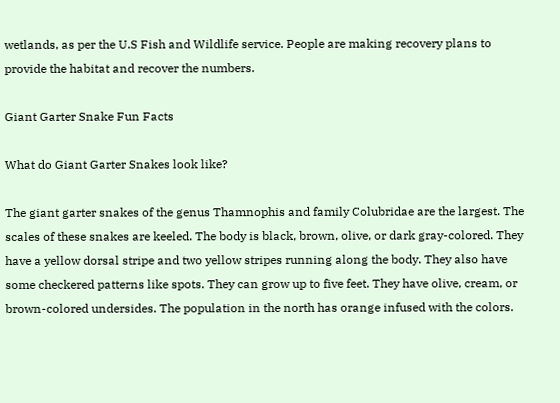wetlands, as per the U.S Fish and Wildlife service. People are making recovery plans to provide the habitat and recover the numbers.

Giant Garter Snake Fun Facts

What do Giant Garter Snakes look like?

The giant garter snakes of the genus Thamnophis and family Colubridae are the largest. The scales of these snakes are keeled. The body is black, brown, olive, or dark gray-colored. They have a yellow dorsal stripe and two yellow stripes running along the body. They also have some checkered patterns like spots. They can grow up to five feet. They have olive, cream, or brown-colored undersides. The population in the north has orange infused with the colors.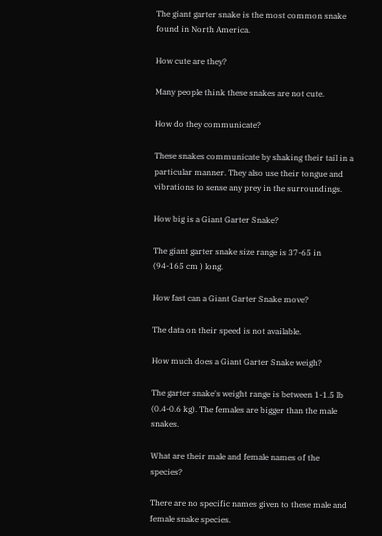The giant garter snake is the most common snake found in North America.

How cute are they?

Many people think these snakes are not cute.

How do they communicate?

These snakes communicate by shaking their tail in a particular manner. They also use their tongue and vibrations to sense any prey in the surroundings.

How big is a Giant Garter Snake?

The giant garter snake size range is 37-65 in (94-165 cm ) long.

How fast can a Giant Garter Snake move?

The data on their speed is not available.

How much does a Giant Garter Snake weigh?

The garter snake's weight range is between 1-1.5 lb (0.4-0.6 kg). The females are bigger than the male snakes.

What are their male and female names of the species?

There are no specific names given to these male and female snake species.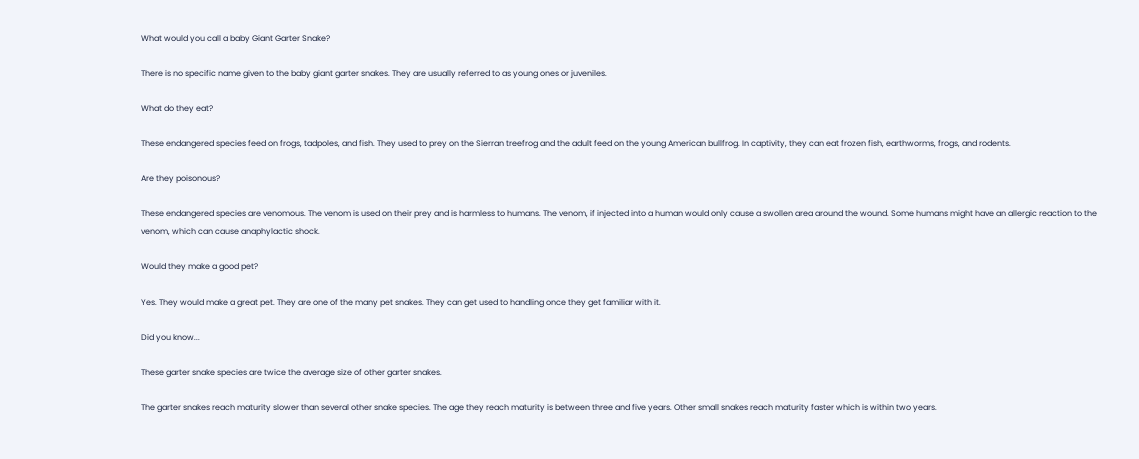What would you call a baby Giant Garter Snake?

There is no specific name given to the baby giant garter snakes. They are usually referred to as young ones or juveniles.

What do they eat?

These endangered species feed on frogs, tadpoles, and fish. They used to prey on the Sierran treefrog and the adult feed on the young American bullfrog. In captivity, they can eat frozen fish, earthworms, frogs, and rodents.

Are they poisonous?

These endangered species are venomous. The venom is used on their prey and is harmless to humans. The venom, if injected into a human would only cause a swollen area around the wound. Some humans might have an allergic reaction to the venom, which can cause anaphylactic shock.

Would they make a good pet?

Yes. They would make a great pet. They are one of the many pet snakes. They can get used to handling once they get familiar with it.

Did you know...

These garter snake species are twice the average size of other garter snakes.

The garter snakes reach maturity slower than several other snake species. The age they reach maturity is between three and five years. Other small snakes reach maturity faster which is within two years.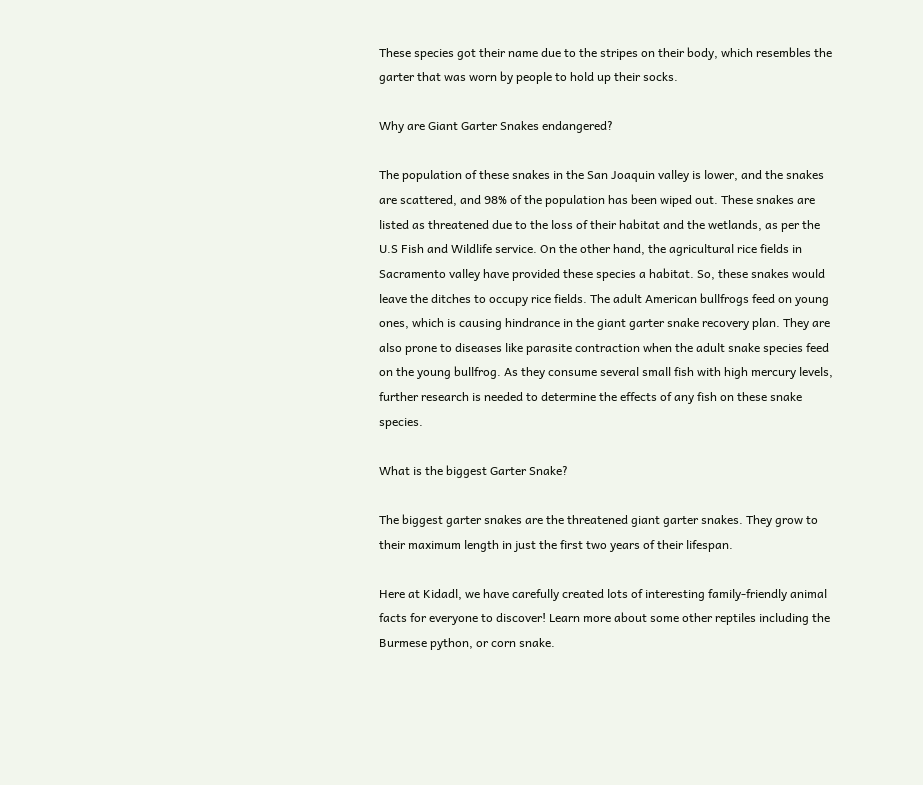These species got their name due to the stripes on their body, which resembles the garter that was worn by people to hold up their socks.

Why are Giant Garter Snakes endangered?

The population of these snakes in the San Joaquin valley is lower, and the snakes are scattered, and 98% of the population has been wiped out. These snakes are listed as threatened due to the loss of their habitat and the wetlands, as per the U.S Fish and Wildlife service. On the other hand, the agricultural rice fields in Sacramento valley have provided these species a habitat. So, these snakes would leave the ditches to occupy rice fields. The adult American bullfrogs feed on young ones, which is causing hindrance in the giant garter snake recovery plan. They are also prone to diseases like parasite contraction when the adult snake species feed on the young bullfrog. As they consume several small fish with high mercury levels, further research is needed to determine the effects of any fish on these snake species.

What is the biggest Garter Snake?

The biggest garter snakes are the threatened giant garter snakes. They grow to their maximum length in just the first two years of their lifespan.

Here at Kidadl, we have carefully created lots of interesting family-friendly animal facts for everyone to discover! Learn more about some other reptiles including the Burmese python, or corn snake.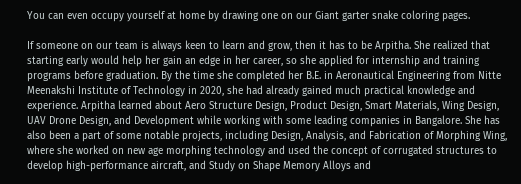You can even occupy yourself at home by drawing one on our Giant garter snake coloring pages.

If someone on our team is always keen to learn and grow, then it has to be Arpitha. She realized that starting early would help her gain an edge in her career, so she applied for internship and training programs before graduation. By the time she completed her B.E. in Aeronautical Engineering from Nitte Meenakshi Institute of Technology in 2020, she had already gained much practical knowledge and experience. Arpitha learned about Aero Structure Design, Product Design, Smart Materials, Wing Design, UAV Drone Design, and Development while working with some leading companies in Bangalore. She has also been a part of some notable projects, including Design, Analysis, and Fabrication of Morphing Wing, where she worked on new age morphing technology and used the concept of corrugated structures to develop high-performance aircraft, and Study on Shape Memory Alloys and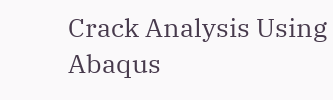Crack Analysis Using Abaqus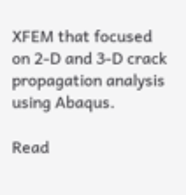XFEM that focused on 2-D and 3-D crack propagation analysis using Abaqus.

Read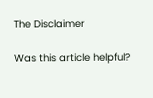The Disclaimer

Was this article helpful?